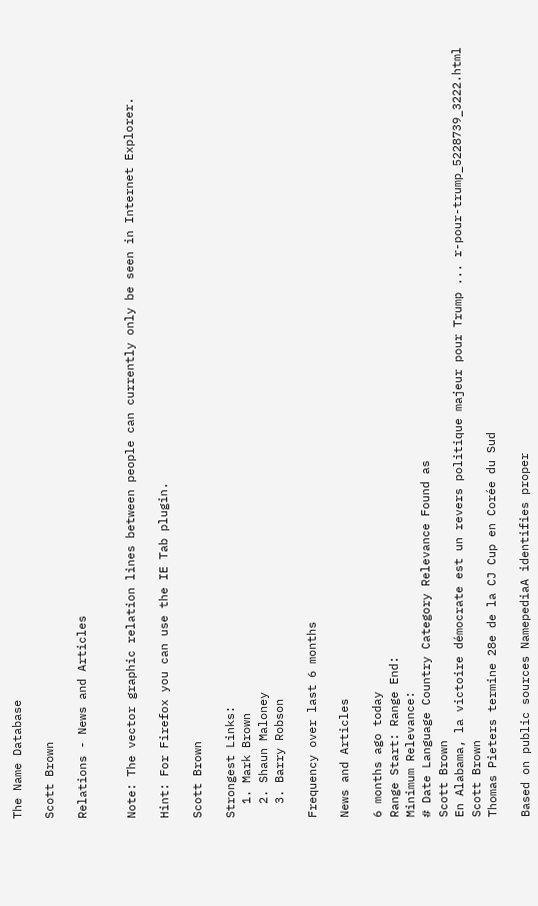The Name Database

Scott Brown

Relations - News and Articles


Note: The vector graphic relation lines between people can currently only be seen in Internet Explorer.

Hint: For Firefox you can use the IE Tab plugin.

Scott Brown

Strongest Links:
  1. Mark Brown
  2. Shaun Maloney
  3. Barry Robson

Frequency over last 6 months

News and Articles

6 months ago today
Range Start: Range End:
Minimum Relevance:
# Date Language Country Category Relevance Found as
Scott Brown
En Alabama, la victoire démocrate est un revers politique majeur pour Trump ... r-pour-trump_5228739_3222.html
Scott Brown
Thomas Pieters termine 28e de la CJ Cup en Corée du Sud

Based on public sources NamepediaA identifies proper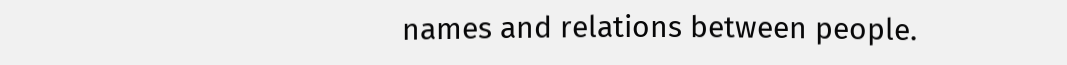names and relations between people.